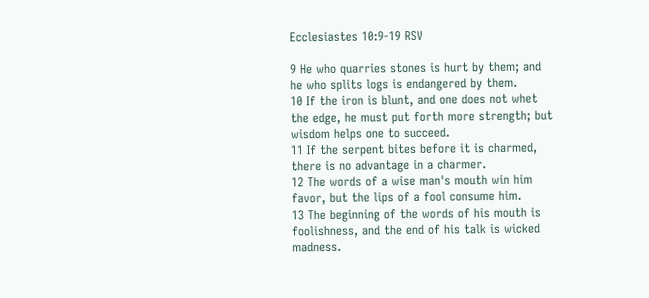Ecclesiastes 10:9-19 RSV

9 He who quarries stones is hurt by them; and he who splits logs is endangered by them.
10 If the iron is blunt, and one does not whet the edge, he must put forth more strength; but wisdom helps one to succeed.
11 If the serpent bites before it is charmed, there is no advantage in a charmer.
12 The words of a wise man's mouth win him favor, but the lips of a fool consume him.
13 The beginning of the words of his mouth is foolishness, and the end of his talk is wicked madness.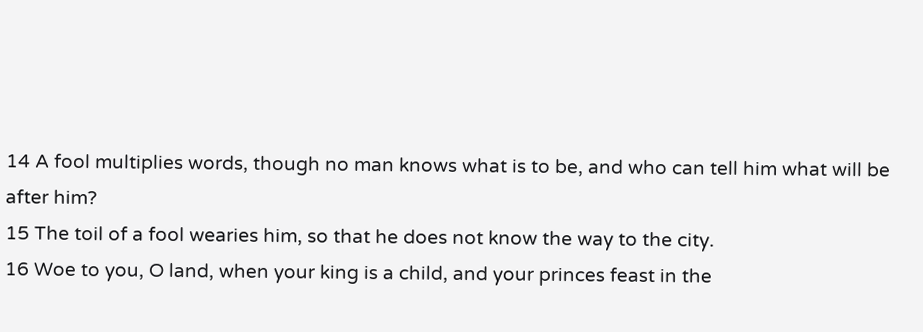14 A fool multiplies words, though no man knows what is to be, and who can tell him what will be after him?
15 The toil of a fool wearies him, so that he does not know the way to the city.
16 Woe to you, O land, when your king is a child, and your princes feast in the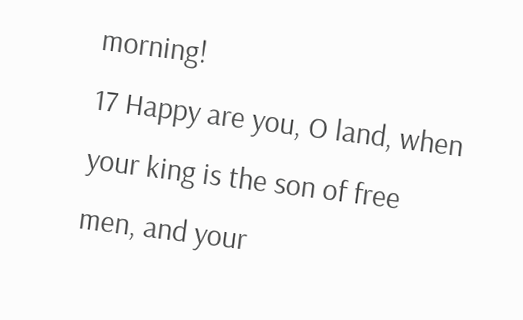morning!
17 Happy are you, O land, when your king is the son of free men, and your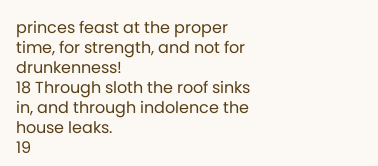princes feast at the proper time, for strength, and not for drunkenness!
18 Through sloth the roof sinks in, and through indolence the house leaks.
19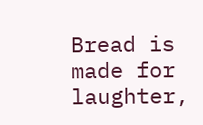Bread is made for laughter,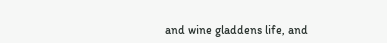and wine gladdens life, and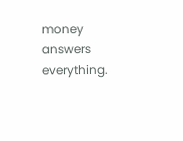money answers everything.